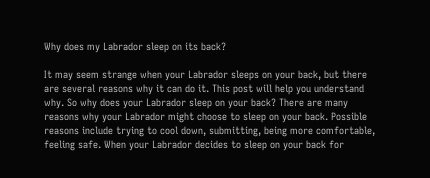Why does my Labrador sleep on its back?

It may seem strange when your Labrador sleeps on your back, but there are several reasons why it can do it. This post will help you understand why. So why does your Labrador sleep on your back? There are many reasons why your Labrador might choose to sleep on your back. Possible reasons include trying to cool down, submitting, being more comfortable, feeling safe. When your Labrador decides to sleep on your back for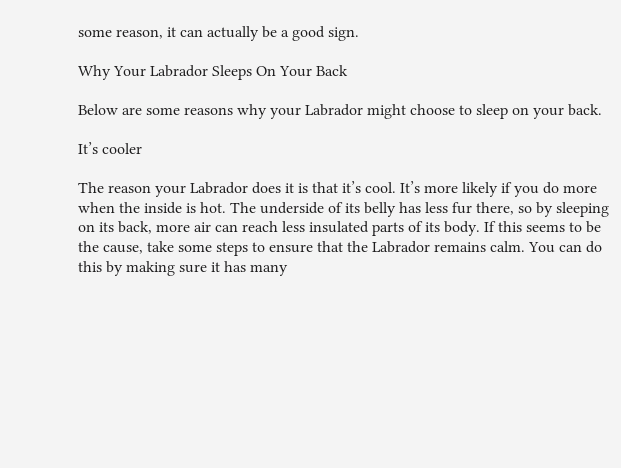some reason, it can actually be a good sign.

Why Your Labrador Sleeps On Your Back

Below are some reasons why your Labrador might choose to sleep on your back.

It’s cooler

The reason your Labrador does it is that it’s cool. It’s more likely if you do more when the inside is hot. The underside of its belly has less fur there, so by sleeping on its back, more air can reach less insulated parts of its body. If this seems to be the cause, take some steps to ensure that the Labrador remains calm. You can do this by making sure it has many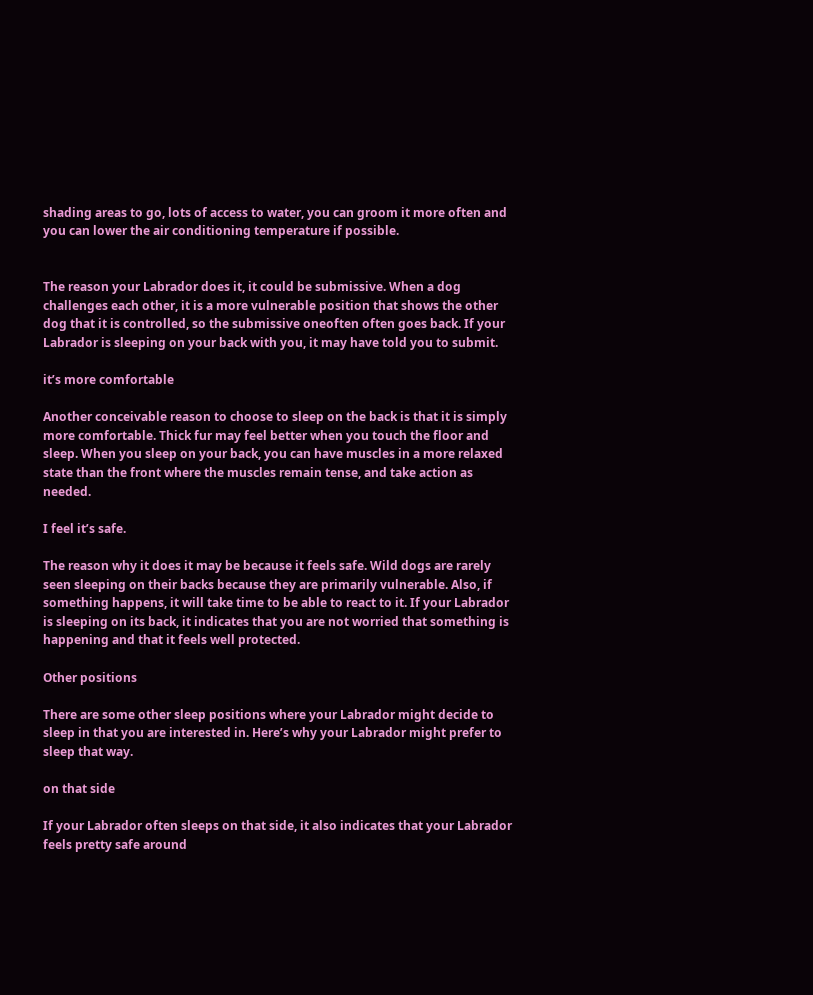shading areas to go, lots of access to water, you can groom it more often and you can lower the air conditioning temperature if possible.


The reason your Labrador does it, it could be submissive. When a dog challenges each other, it is a more vulnerable position that shows the other dog that it is controlled, so the submissive oneoften often goes back. If your Labrador is sleeping on your back with you, it may have told you to submit.

it’s more comfortable

Another conceivable reason to choose to sleep on the back is that it is simply more comfortable. Thick fur may feel better when you touch the floor and sleep. When you sleep on your back, you can have muscles in a more relaxed state than the front where the muscles remain tense, and take action as needed.

I feel it’s safe.

The reason why it does it may be because it feels safe. Wild dogs are rarely seen sleeping on their backs because they are primarily vulnerable. Also, if something happens, it will take time to be able to react to it. If your Labrador is sleeping on its back, it indicates that you are not worried that something is happening and that it feels well protected.

Other positions

There are some other sleep positions where your Labrador might decide to sleep in that you are interested in. Here’s why your Labrador might prefer to sleep that way.

on that side

If your Labrador often sleeps on that side, it also indicates that your Labrador feels pretty safe around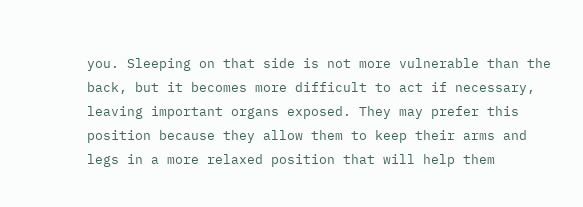you. Sleeping on that side is not more vulnerable than the back, but it becomes more difficult to act if necessary, leaving important organs exposed. They may prefer this position because they allow them to keep their arms and legs in a more relaxed position that will help them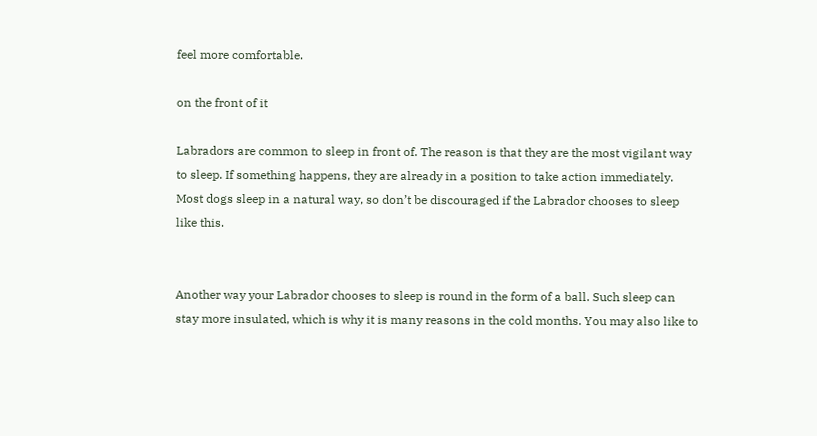feel more comfortable.

on the front of it

Labradors are common to sleep in front of. The reason is that they are the most vigilant way to sleep. If something happens, they are already in a position to take action immediately. Most dogs sleep in a natural way, so don’t be discouraged if the Labrador chooses to sleep like this.


Another way your Labrador chooses to sleep is round in the form of a ball. Such sleep can stay more insulated, which is why it is many reasons in the cold months. You may also like to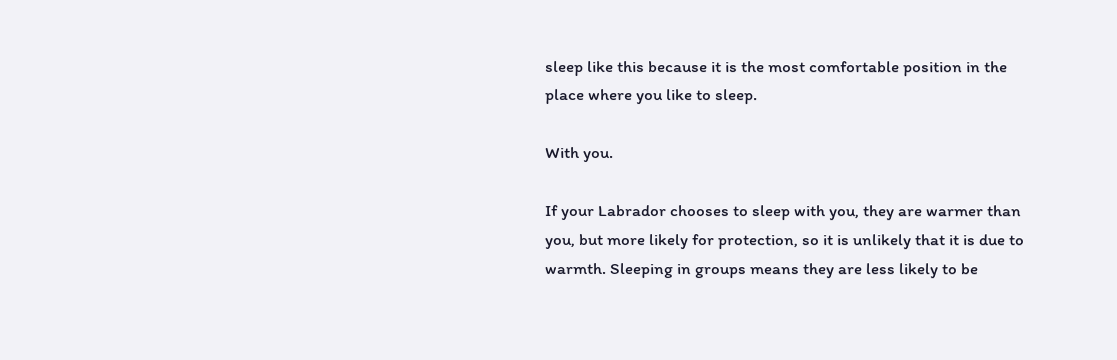sleep like this because it is the most comfortable position in the place where you like to sleep.

With you.

If your Labrador chooses to sleep with you, they are warmer than you, but more likely for protection, so it is unlikely that it is due to warmth. Sleeping in groups means they are less likely to be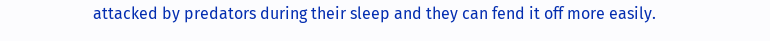attacked by predators during their sleep and they can fend it off more easily.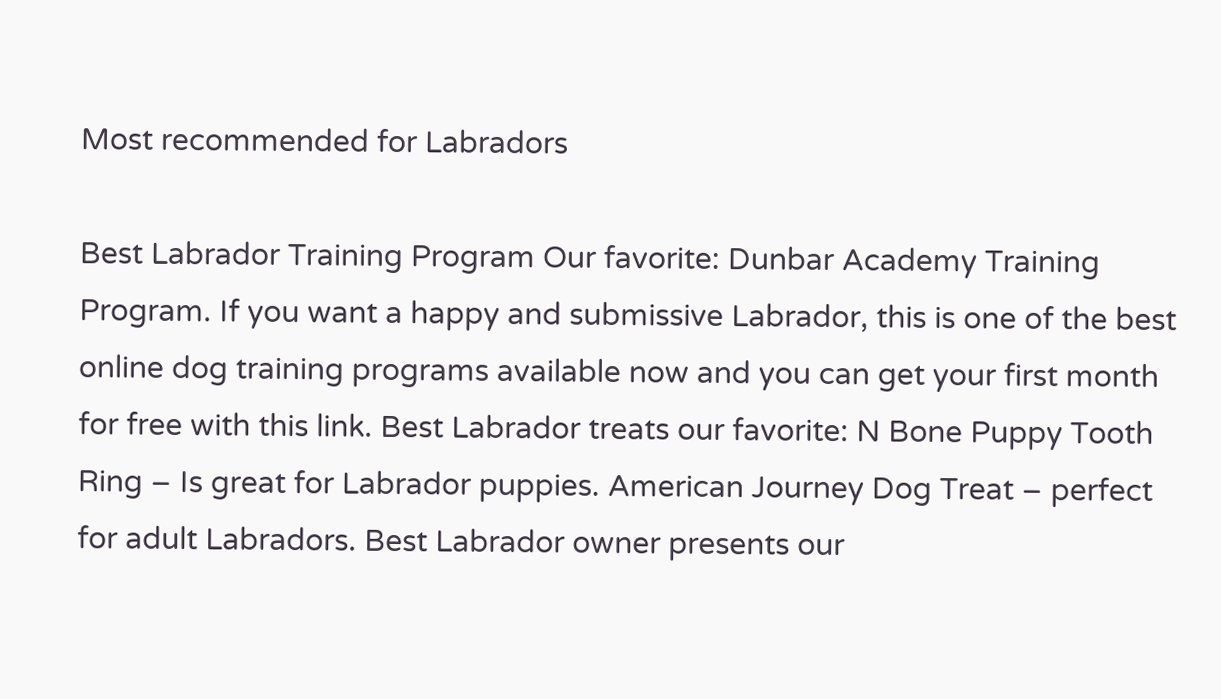Most recommended for Labradors

Best Labrador Training Program Our favorite: Dunbar Academy Training Program. If you want a happy and submissive Labrador, this is one of the best online dog training programs available now and you can get your first month for free with this link. Best Labrador treats our favorite: N Bone Puppy Tooth Ring – Is great for Labrador puppies. American Journey Dog Treat – perfect for adult Labradors. Best Labrador owner presents our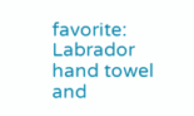favorite: Labrador hand towel and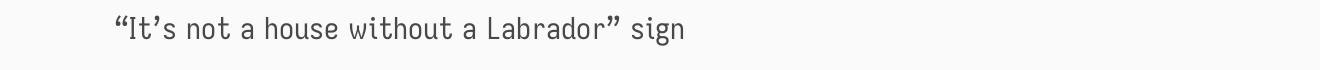“It’s not a house without a Labrador” sign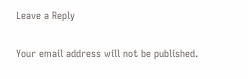Leave a Reply

Your email address will not be published.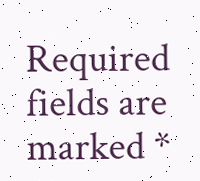Required fields are marked *